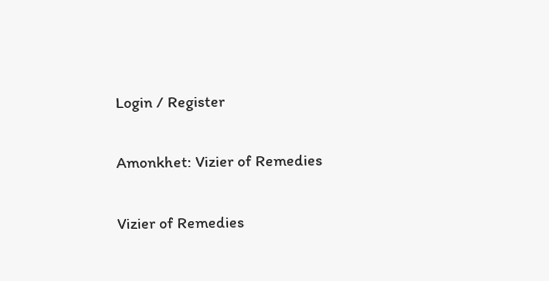Login / Register

Amonkhet: Vizier of Remedies

Vizier of Remedies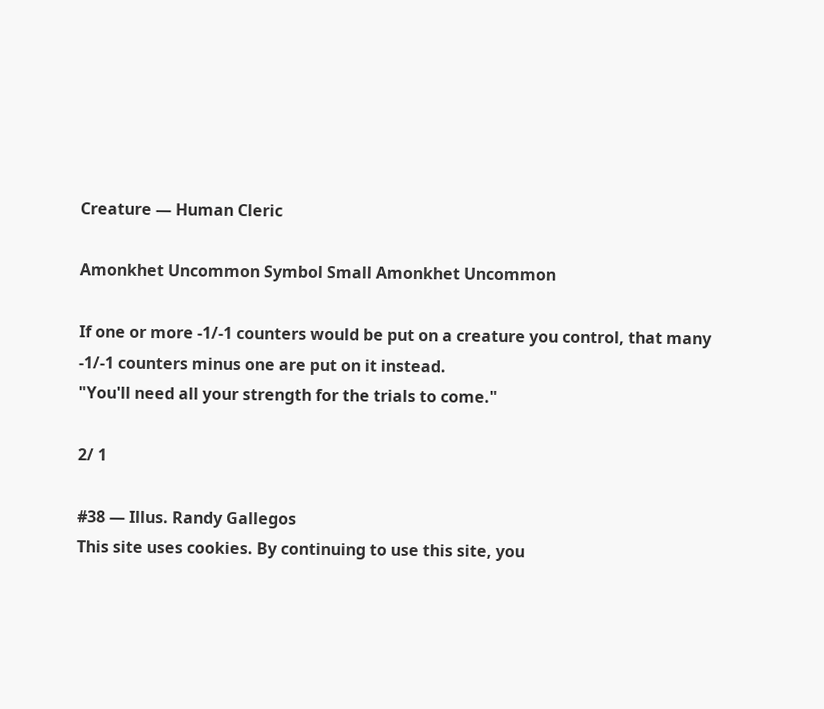Creature — Human Cleric

Amonkhet Uncommon Symbol Small Amonkhet Uncommon

If one or more -1/-1 counters would be put on a creature you control, that many -1/-1 counters minus one are put on it instead.
"You'll need all your strength for the trials to come."

2/ 1

#38 — Illus. Randy Gallegos
This site uses cookies. By continuing to use this site, you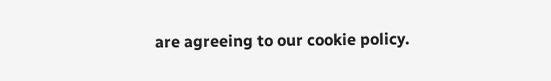are agreeing to our cookie policy.